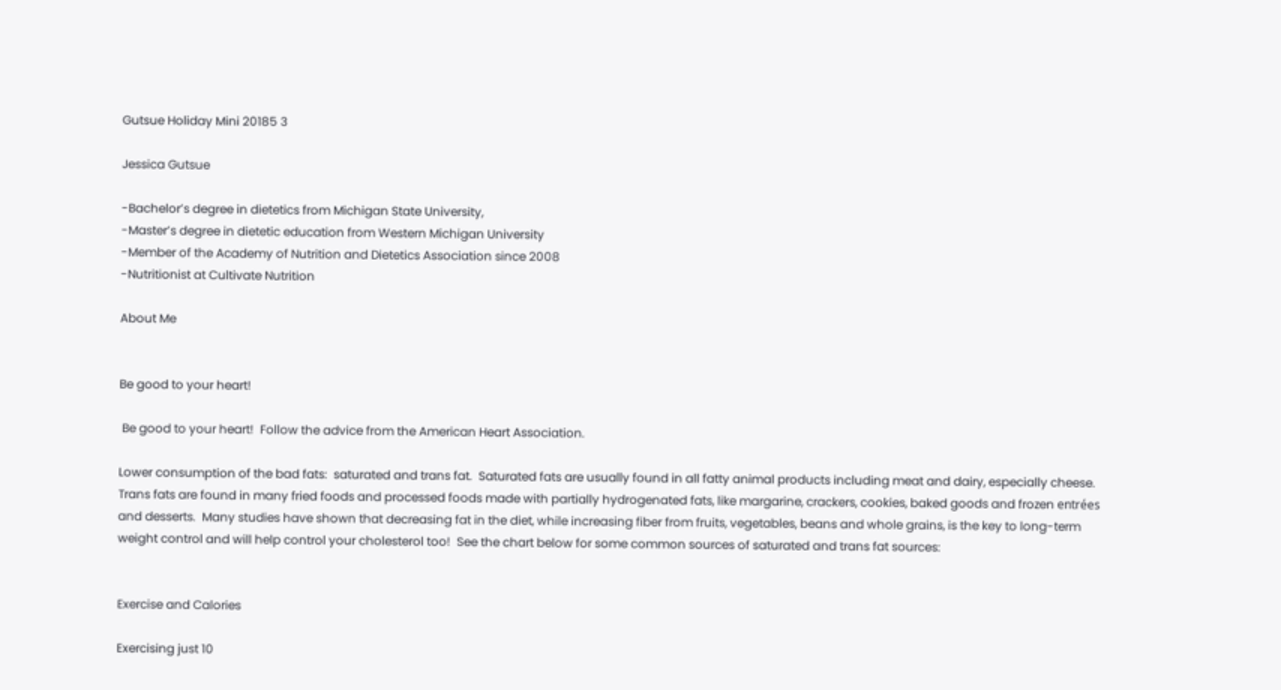Gutsue Holiday Mini 20185 3

Jessica Gutsue

-Bachelor’s degree in dietetics from Michigan State University,
-Master’s degree in dietetic education from Western Michigan University
-Member of the Academy of Nutrition and Dietetics Association since 2008
-Nutritionist at Cultivate Nutrition

About Me


Be good to your heart!

 Be good to your heart!  Follow the advice from the American Heart Association.

Lower consumption of the bad fats:  saturated and trans fat.  Saturated fats are usually found in all fatty animal products including meat and dairy, especially cheese.  Trans fats are found in many fried foods and processed foods made with partially hydrogenated fats, like margarine, crackers, cookies, baked goods and frozen entrées and desserts.  Many studies have shown that decreasing fat in the diet, while increasing fiber from fruits, vegetables, beans and whole grains, is the key to long-term weight control and will help control your cholesterol too!  See the chart below for some common sources of saturated and trans fat sources:


Exercise and Calories

Exercising just 10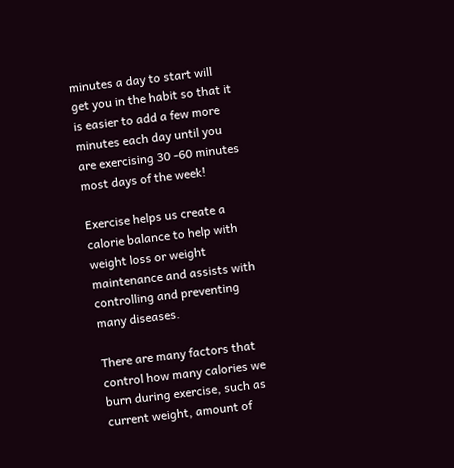minutes a day to start will get you in the habit so that it is easier to add a few more minutes each day until you are exercising 30 -60 minutes most days of the week!

Exercise helps us create a calorie balance to help with weight loss or weight maintenance and assists with controlling and preventing many diseases.

There are many factors that control how many calories we burn during exercise, such as current weight, amount of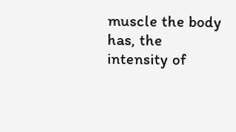muscle the body has, the intensity of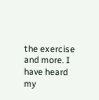the exercise and more. I have heard my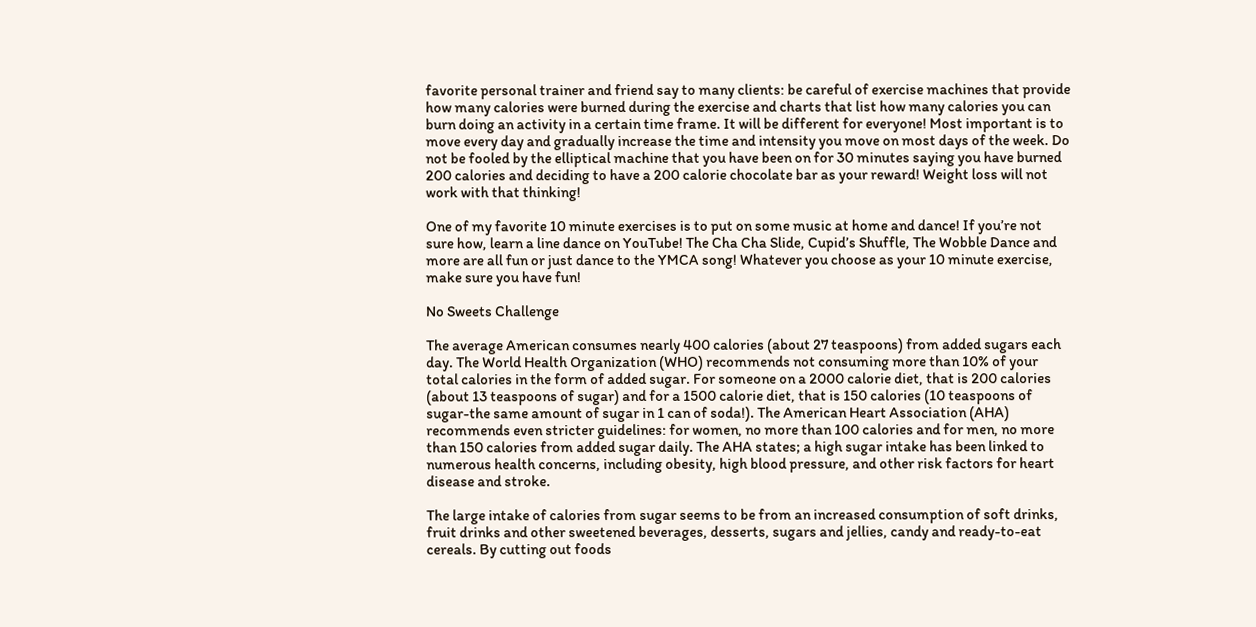favorite personal trainer and friend say to many clients: be careful of exercise machines that provide how many calories were burned during the exercise and charts that list how many calories you can burn doing an activity in a certain time frame. It will be different for everyone! Most important is to move every day and gradually increase the time and intensity you move on most days of the week. Do not be fooled by the elliptical machine that you have been on for 30 minutes saying you have burned 200 calories and deciding to have a 200 calorie chocolate bar as your reward! Weight loss will not work with that thinking!

One of my favorite 10 minute exercises is to put on some music at home and dance! If you’re not sure how, learn a line dance on YouTube! The Cha Cha Slide, Cupid’s Shuffle, The Wobble Dance and more are all fun or just dance to the YMCA song! Whatever you choose as your 10 minute exercise, make sure you have fun!

No Sweets Challenge

The average American consumes nearly 400 calories (about 27 teaspoons) from added sugars each day. The World Health Organization (WHO) recommends not consuming more than 10% of your total calories in the form of added sugar. For someone on a 2000 calorie diet, that is 200 calories (about 13 teaspoons of sugar) and for a 1500 calorie diet, that is 150 calories (10 teaspoons of sugar-the same amount of sugar in 1 can of soda!). The American Heart Association (AHA) recommends even stricter guidelines: for women, no more than 100 calories and for men, no more than 150 calories from added sugar daily. The AHA states; a high sugar intake has been linked to numerous health concerns, including obesity, high blood pressure, and other risk factors for heart disease and stroke.

The large intake of calories from sugar seems to be from an increased consumption of soft drinks, fruit drinks and other sweetened beverages, desserts, sugars and jellies, candy and ready-to-eat cereals. By cutting out foods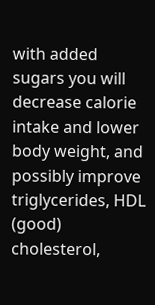with added sugars you will decrease calorie intake and lower body weight, and possibly improve triglycerides, HDL (good) cholesterol,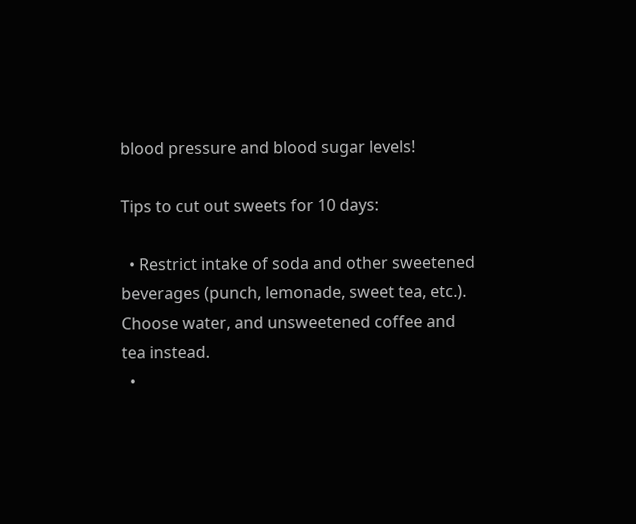blood pressure and blood sugar levels!

Tips to cut out sweets for 10 days:

  • Restrict intake of soda and other sweetened beverages (punch, lemonade, sweet tea, etc.). Choose water, and unsweetened coffee and tea instead.
  •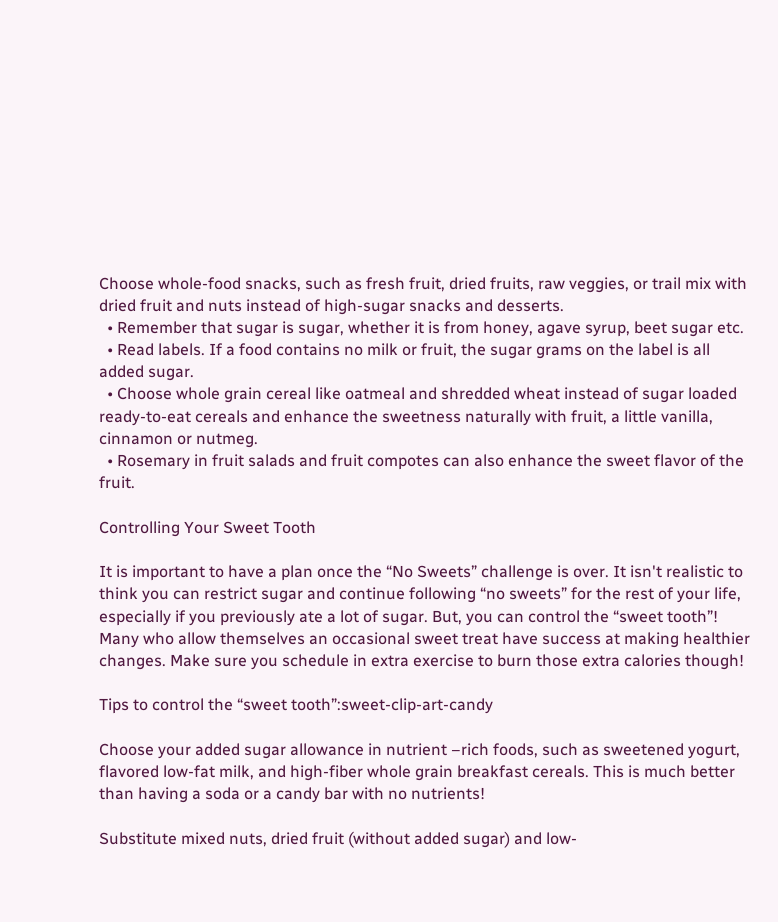Choose whole-food snacks, such as fresh fruit, dried fruits, raw veggies, or trail mix with dried fruit and nuts instead of high-sugar snacks and desserts.
  • Remember that sugar is sugar, whether it is from honey, agave syrup, beet sugar etc.
  • Read labels. If a food contains no milk or fruit, the sugar grams on the label is all added sugar.
  • Choose whole grain cereal like oatmeal and shredded wheat instead of sugar loaded ready-to-eat cereals and enhance the sweetness naturally with fruit, a little vanilla, cinnamon or nutmeg.
  • Rosemary in fruit salads and fruit compotes can also enhance the sweet flavor of the fruit.

Controlling Your Sweet Tooth

It is important to have a plan once the “No Sweets” challenge is over. It isn't realistic to think you can restrict sugar and continue following “no sweets” for the rest of your life, especially if you previously ate a lot of sugar. But, you can control the “sweet tooth”! Many who allow themselves an occasional sweet treat have success at making healthier changes. Make sure you schedule in extra exercise to burn those extra calories though!

Tips to control the “sweet tooth”:sweet-clip-art-candy

Choose your added sugar allowance in nutrient –rich foods, such as sweetened yogurt, flavored low-fat milk, and high-fiber whole grain breakfast cereals. This is much better than having a soda or a candy bar with no nutrients!

Substitute mixed nuts, dried fruit (without added sugar) and low-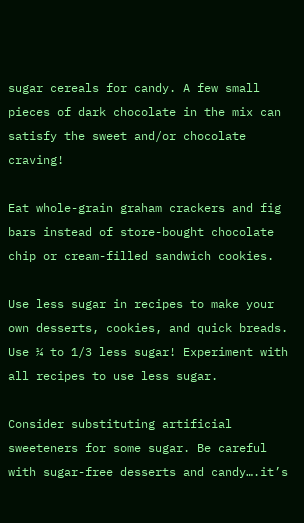sugar cereals for candy. A few small pieces of dark chocolate in the mix can satisfy the sweet and/or chocolate craving!

Eat whole-grain graham crackers and fig bars instead of store-bought chocolate chip or cream-filled sandwich cookies.

Use less sugar in recipes to make your own desserts, cookies, and quick breads. Use ¼ to 1/3 less sugar! Experiment with all recipes to use less sugar.

Consider substituting artificial sweeteners for some sugar. Be careful with sugar-free desserts and candy….it’s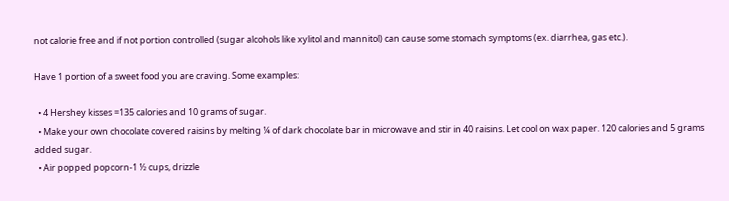not calorie free and if not portion controlled (sugar alcohols like xylitol and mannitol) can cause some stomach symptoms (ex. diarrhea, gas etc.).

Have 1 portion of a sweet food you are craving. Some examples:

  • 4 Hershey kisses =135 calories and 10 grams of sugar.
  • Make your own chocolate covered raisins by melting ¼ of dark chocolate bar in microwave and stir in 40 raisins. Let cool on wax paper. 120 calories and 5 grams added sugar.
  • Air popped popcorn-1 ½ cups, drizzle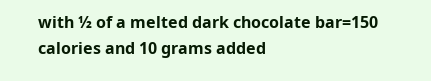with ½ of a melted dark chocolate bar=150 calories and 10 grams added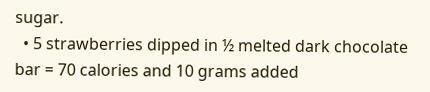sugar.
  • 5 strawberries dipped in ½ melted dark chocolate bar = 70 calories and 10 grams added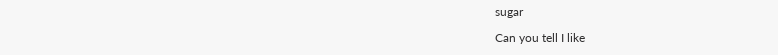sugar

Can you tell I like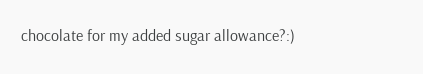chocolate for my added sugar allowance?:)